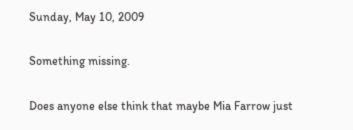Sunday, May 10, 2009

Something missing.

Does anyone else think that maybe Mia Farrow just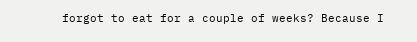forgot to eat for a couple of weeks? Because I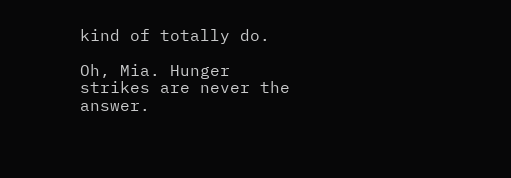kind of totally do.

Oh, Mia. Hunger strikes are never the answer.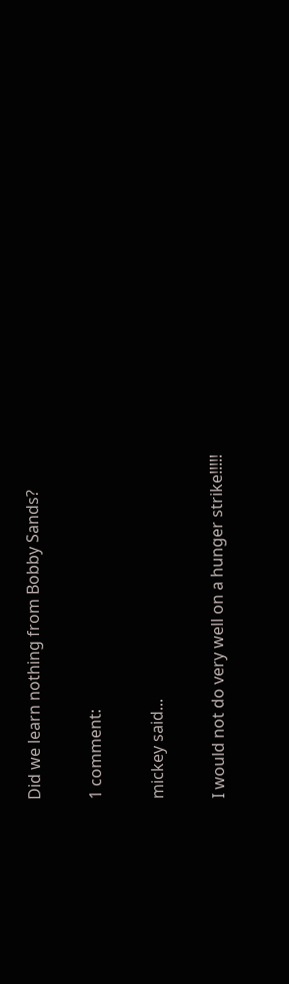Did we learn nothing from Bobby Sands?

1 comment:

mickey said...

I would not do very well on a hunger strike!!!!!